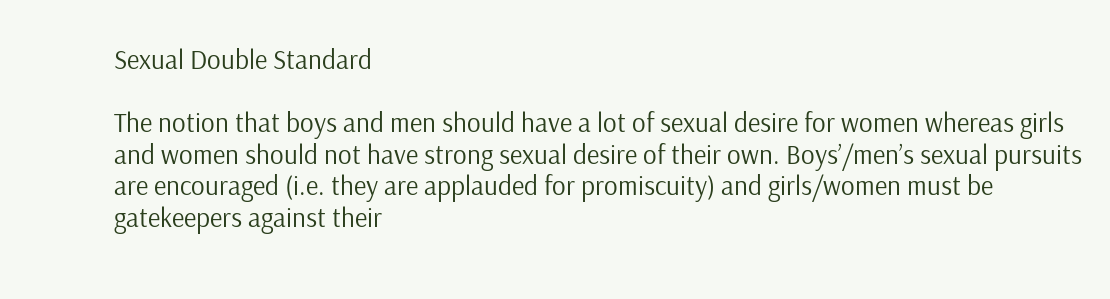Sexual Double Standard

The notion that boys and men should have a lot of sexual desire for women whereas girls and women should not have strong sexual desire of their own. Boys’/men’s sexual pursuits are encouraged (i.e. they are applauded for promiscuity) and girls/women must be gatekeepers against their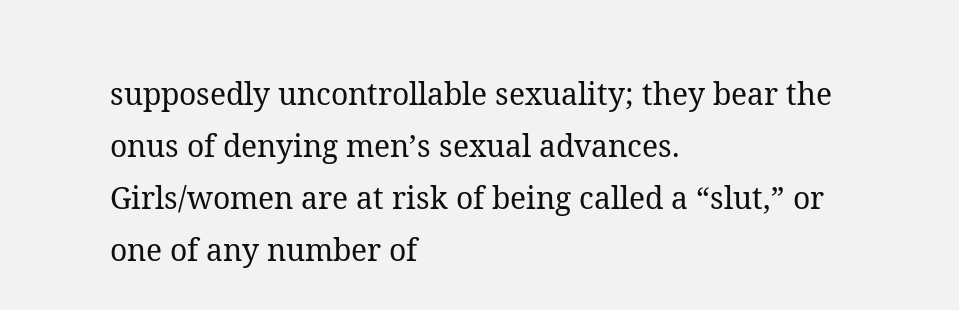supposedly uncontrollable sexuality; they bear the onus of denying men’s sexual advances. Girls/women are at risk of being called a “slut,” or one of any number of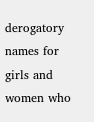derogatory names for girls and women who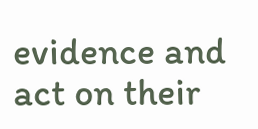evidence and act on their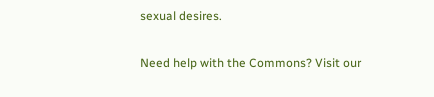sexual desires.

Need help with the Commons? Visit our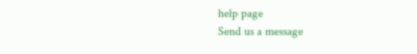help page
Send us a message